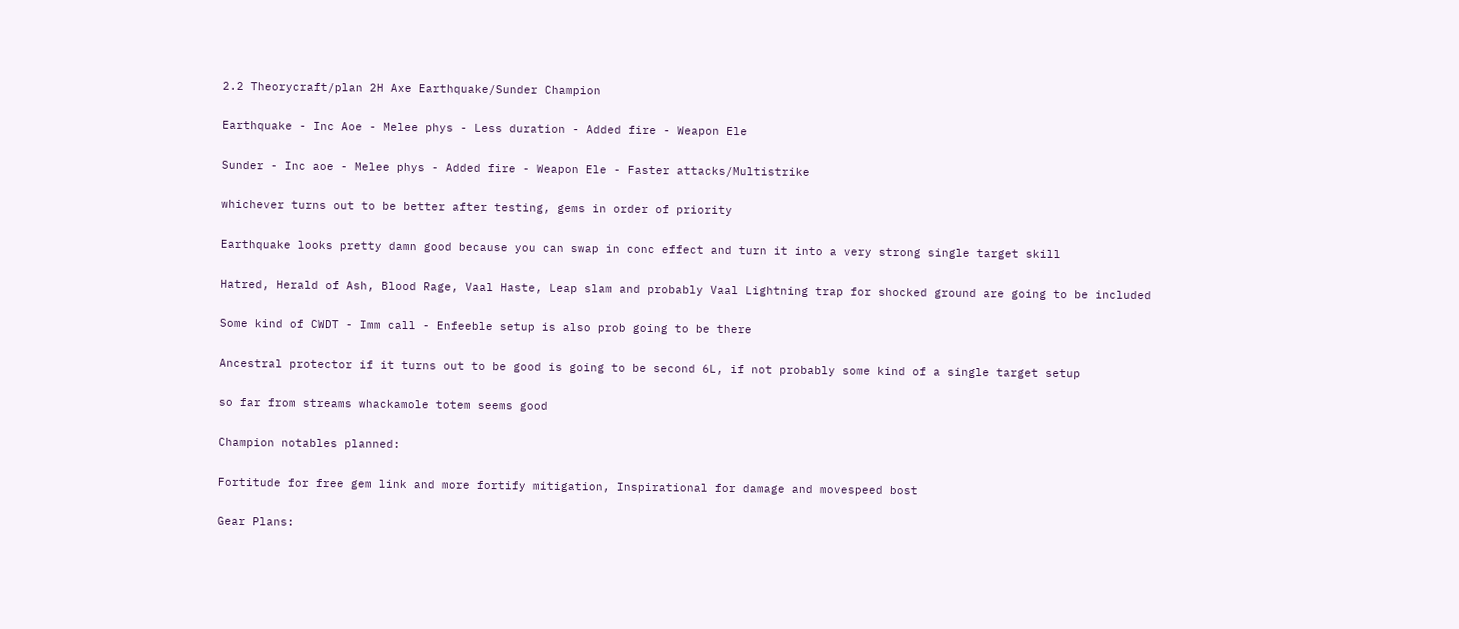2.2 Theorycraft/plan 2H Axe Earthquake/Sunder Champion

Earthquake - Inc Aoe - Melee phys - Less duration - Added fire - Weapon Ele

Sunder - Inc aoe - Melee phys - Added fire - Weapon Ele - Faster attacks/Multistrike

whichever turns out to be better after testing, gems in order of priority

Earthquake looks pretty damn good because you can swap in conc effect and turn it into a very strong single target skill

Hatred, Herald of Ash, Blood Rage, Vaal Haste, Leap slam and probably Vaal Lightning trap for shocked ground are going to be included

Some kind of CWDT - Imm call - Enfeeble setup is also prob going to be there

Ancestral protector if it turns out to be good is going to be second 6L, if not probably some kind of a single target setup

so far from streams whackamole totem seems good

Champion notables planned:

Fortitude for free gem link and more fortify mitigation, Inspirational for damage and movespeed bost

Gear Plans: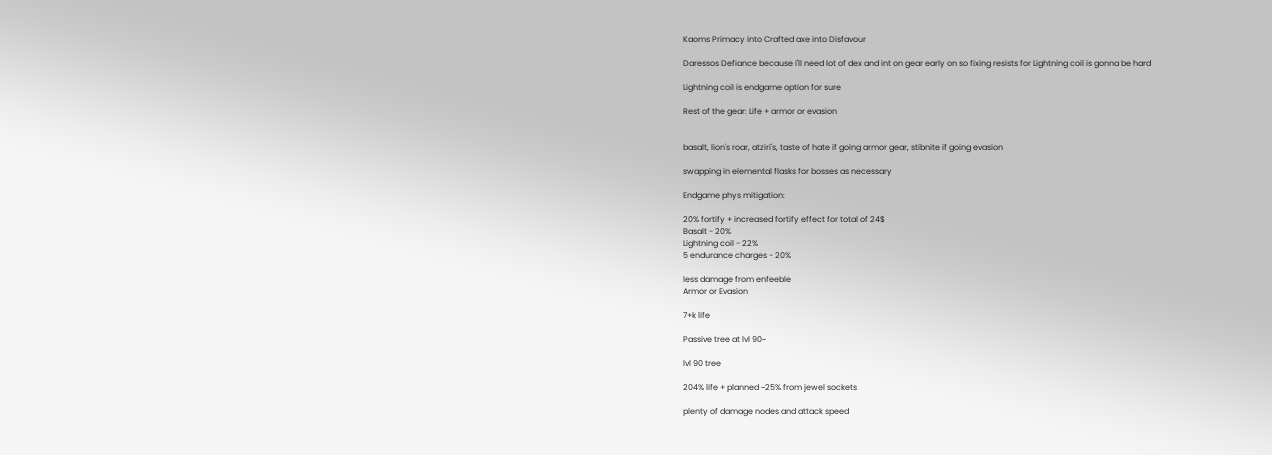Kaoms Primacy into Crafted axe into Disfavour

Daressos Defiance because i'll need lot of dex and int on gear early on so fixing resists for Lightning coil is gonna be hard

Lightning coil is endgame option for sure

Rest of the gear: Life + armor or evasion


basalt, lion's roar, atziri's, taste of hate if going armor gear, stibnite if going evasion

swapping in elemental flasks for bosses as necessary

Endgame phys mitigation:

20% fortify + increased fortify effect for total of 24$
Basalt - 20%
Lightning coil - 22%
5 endurance charges - 20%

less damage from enfeeble
Armor or Evasion

7+k life

Passive tree at lvl 90~

lvl 90 tree

204% life + planned ~25% from jewel sockets

plenty of damage nodes and attack speed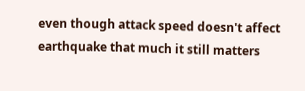even though attack speed doesn't affect earthquake that much it still matters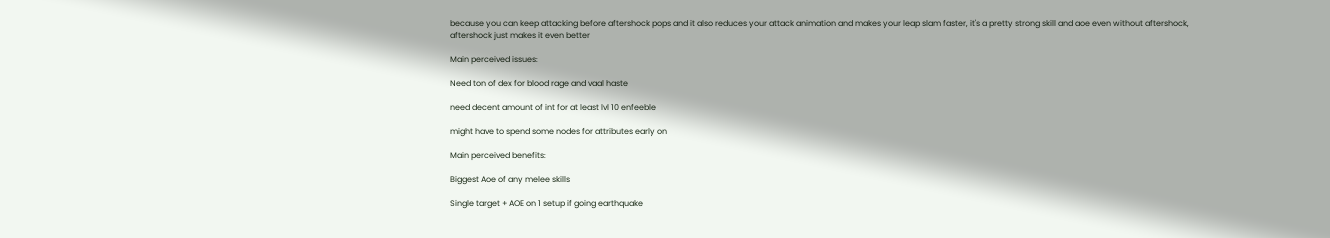because you can keep attacking before aftershock pops and it also reduces your attack animation and makes your leap slam faster, it's a pretty strong skill and aoe even without aftershock, aftershock just makes it even better

Main perceived issues:

Need ton of dex for blood rage and vaal haste

need decent amount of int for at least lvl 10 enfeeble

might have to spend some nodes for attributes early on

Main perceived benefits:

Biggest Aoe of any melee skills

Single target + AOE on 1 setup if going earthquake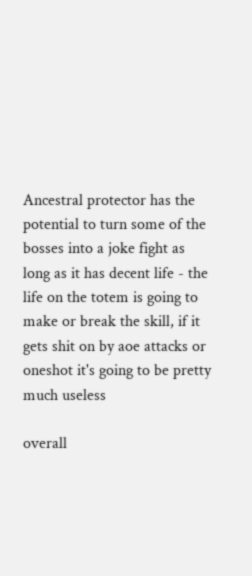Ancestral protector has the potential to turn some of the bosses into a joke fight as long as it has decent life - the life on the totem is going to make or break the skill, if it gets shit on by aoe attacks or oneshot it's going to be pretty much useless

overall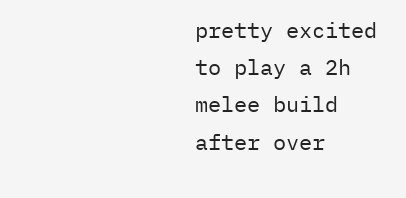pretty excited to play a 2h melee build after over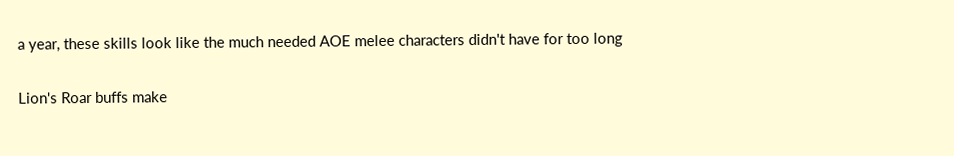a year, these skills look like the much needed AOE melee characters didn't have for too long

Lion's Roar buffs make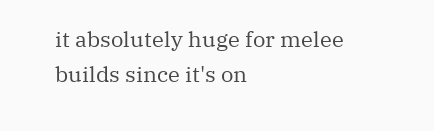it absolutely huge for melee builds since it's on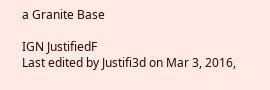a Granite Base

IGN JustifiedF
Last edited by Justifi3d on Mar 3, 2016,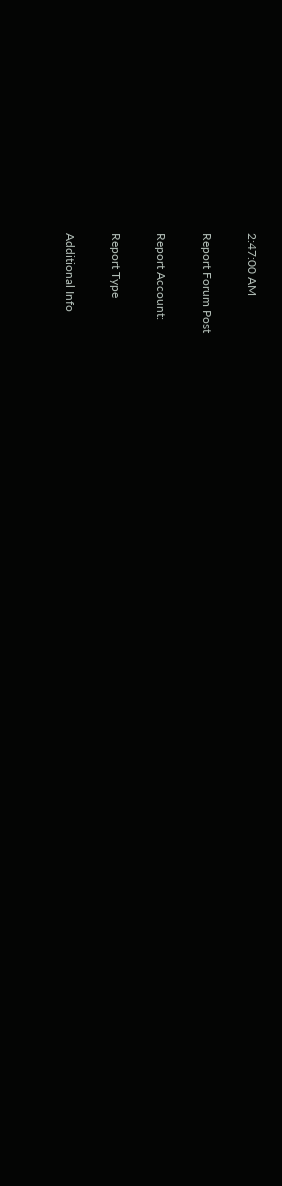2:47:00 AM

Report Forum Post

Report Account:

Report Type

Additional Info